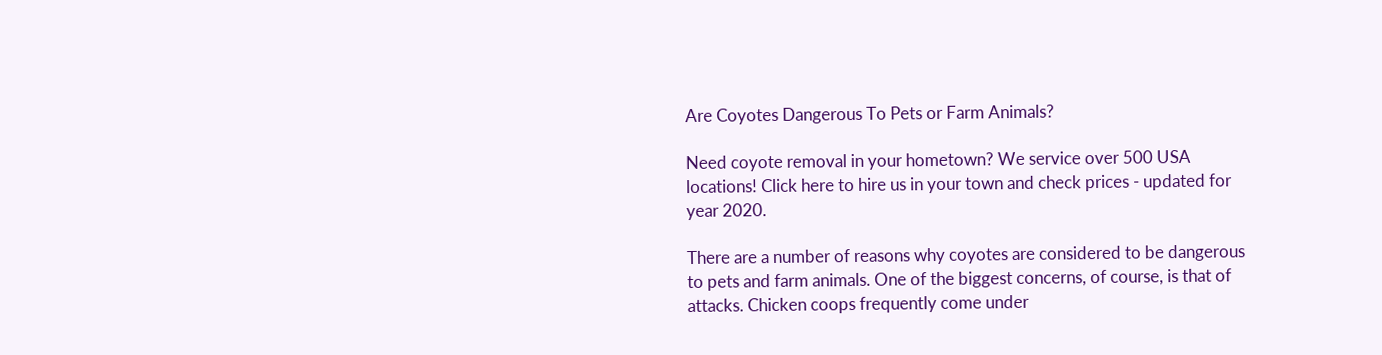Are Coyotes Dangerous To Pets or Farm Animals?

Need coyote removal in your hometown? We service over 500 USA locations! Click here to hire us in your town and check prices - updated for year 2020.

There are a number of reasons why coyotes are considered to be dangerous to pets and farm animals. One of the biggest concerns, of course, is that of attacks. Chicken coops frequently come under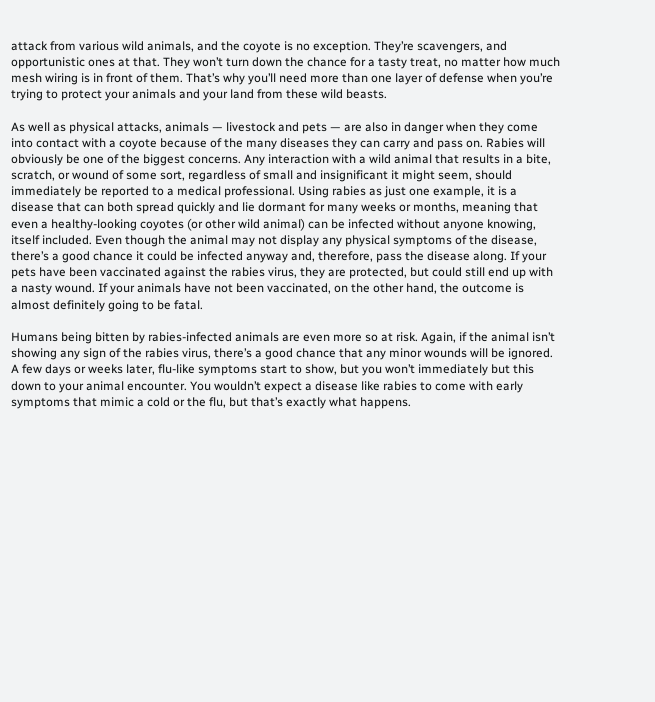attack from various wild animals, and the coyote is no exception. They’re scavengers, and opportunistic ones at that. They won’t turn down the chance for a tasty treat, no matter how much mesh wiring is in front of them. That’s why you’ll need more than one layer of defense when you’re trying to protect your animals and your land from these wild beasts.

As well as physical attacks, animals — livestock and pets — are also in danger when they come into contact with a coyote because of the many diseases they can carry and pass on. Rabies will obviously be one of the biggest concerns. Any interaction with a wild animal that results in a bite, scratch, or wound of some sort, regardless of small and insignificant it might seem, should immediately be reported to a medical professional. Using rabies as just one example, it is a disease that can both spread quickly and lie dormant for many weeks or months, meaning that even a healthy-looking coyotes (or other wild animal) can be infected without anyone knowing, itself included. Even though the animal may not display any physical symptoms of the disease, there’s a good chance it could be infected anyway and, therefore, pass the disease along. If your pets have been vaccinated against the rabies virus, they are protected, but could still end up with a nasty wound. If your animals have not been vaccinated, on the other hand, the outcome is almost definitely going to be fatal.

Humans being bitten by rabies-infected animals are even more so at risk. Again, if the animal isn’t showing any sign of the rabies virus, there’s a good chance that any minor wounds will be ignored. A few days or weeks later, flu-like symptoms start to show, but you won’t immediately but this down to your animal encounter. You wouldn’t expect a disease like rabies to come with early symptoms that mimic a cold or the flu, but that’s exactly what happens.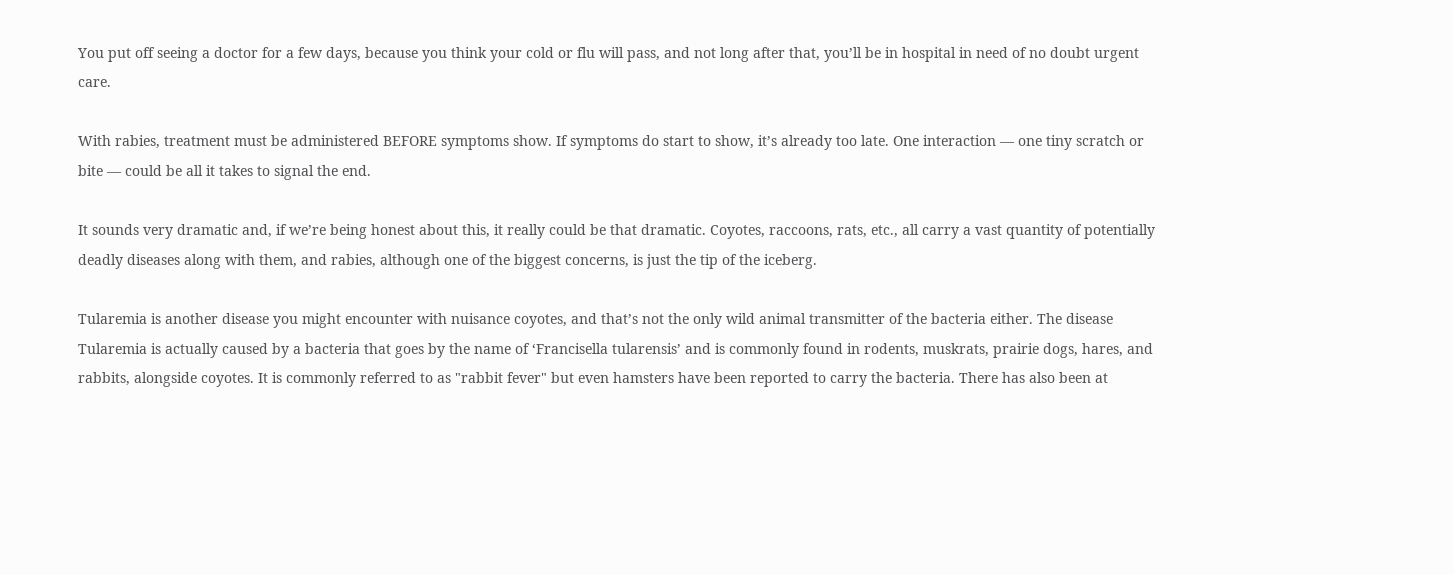You put off seeing a doctor for a few days, because you think your cold or flu will pass, and not long after that, you’ll be in hospital in need of no doubt urgent care.

With rabies, treatment must be administered BEFORE symptoms show. If symptoms do start to show, it’s already too late. One interaction — one tiny scratch or bite — could be all it takes to signal the end.

It sounds very dramatic and, if we’re being honest about this, it really could be that dramatic. Coyotes, raccoons, rats, etc., all carry a vast quantity of potentially deadly diseases along with them, and rabies, although one of the biggest concerns, is just the tip of the iceberg.

Tularemia is another disease you might encounter with nuisance coyotes, and that’s not the only wild animal transmitter of the bacteria either. The disease Tularemia is actually caused by a bacteria that goes by the name of ‘Francisella tularensis’ and is commonly found in rodents, muskrats, prairie dogs, hares, and rabbits, alongside coyotes. It is commonly referred to as "rabbit fever" but even hamsters have been reported to carry the bacteria. There has also been at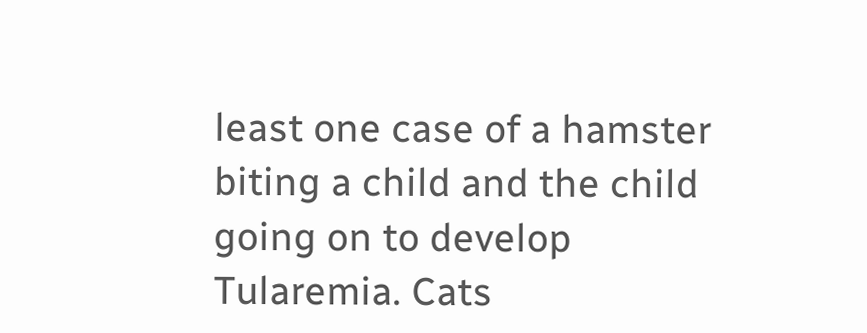least one case of a hamster biting a child and the child going on to develop Tularemia. Cats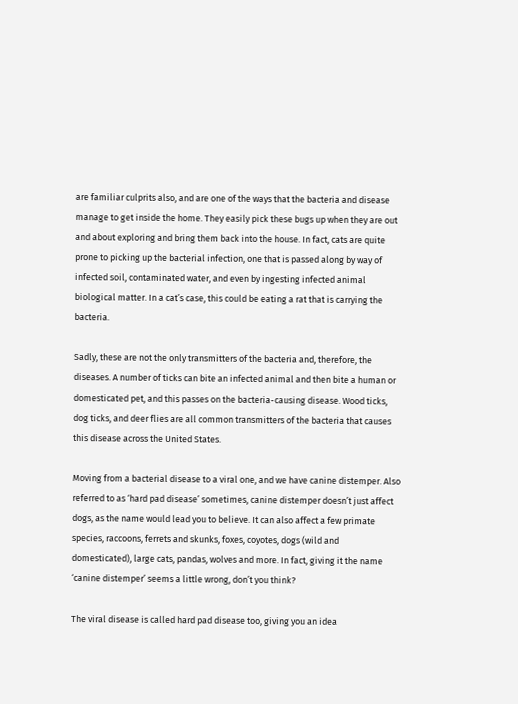are familiar culprits also, and are one of the ways that the bacteria and disease manage to get inside the home. They easily pick these bugs up when they are out and about exploring and bring them back into the house. In fact, cats are quite prone to picking up the bacterial infection, one that is passed along by way of infected soil, contaminated water, and even by ingesting infected animal biological matter. In a cat’s case, this could be eating a rat that is carrying the bacteria.

Sadly, these are not the only transmitters of the bacteria and, therefore, the diseases. A number of ticks can bite an infected animal and then bite a human or domesticated pet, and this passes on the bacteria-causing disease. Wood ticks, dog ticks, and deer flies are all common transmitters of the bacteria that causes this disease across the United States.

Moving from a bacterial disease to a viral one, and we have canine distemper. Also referred to as ‘hard pad disease’ sometimes, canine distemper doesn’t just affect dogs, as the name would lead you to believe. It can also affect a few primate species, raccoons, ferrets and skunks, foxes, coyotes, dogs (wild and domesticated), large cats, pandas, wolves and more. In fact, giving it the name ‘canine distemper’ seems a little wrong, don’t you think?

The viral disease is called hard pad disease too, giving you an idea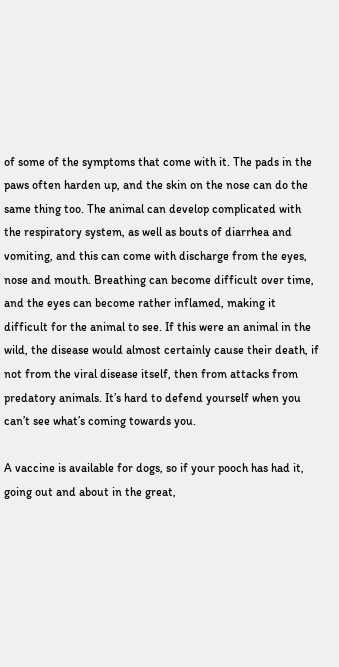of some of the symptoms that come with it. The pads in the paws often harden up, and the skin on the nose can do the same thing too. The animal can develop complicated with the respiratory system, as well as bouts of diarrhea and vomiting, and this can come with discharge from the eyes, nose and mouth. Breathing can become difficult over time, and the eyes can become rather inflamed, making it difficult for the animal to see. If this were an animal in the wild, the disease would almost certainly cause their death, if not from the viral disease itself, then from attacks from predatory animals. It’s hard to defend yourself when you can’t see what’s coming towards you.

A vaccine is available for dogs, so if your pooch has had it, going out and about in the great,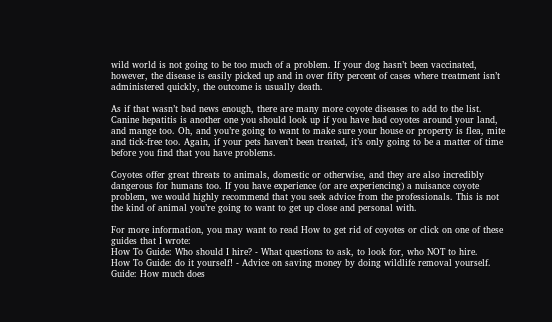wild world is not going to be too much of a problem. If your dog hasn’t been vaccinated, however, the disease is easily picked up and in over fifty percent of cases where treatment isn’t administered quickly, the outcome is usually death.

As if that wasn’t bad news enough, there are many more coyote diseases to add to the list. Canine hepatitis is another one you should look up if you have had coyotes around your land, and mange too. Oh, and you’re going to want to make sure your house or property is flea, mite and tick-free too. Again, if your pets haven’t been treated, it’s only going to be a matter of time before you find that you have problems.

Coyotes offer great threats to animals, domestic or otherwise, and they are also incredibly dangerous for humans too. If you have experience (or are experiencing) a nuisance coyote problem, we would highly recommend that you seek advice from the professionals. This is not the kind of animal you’re going to want to get up close and personal with.

For more information, you may want to read How to get rid of coyotes or click on one of these guides that I wrote:
How To Guide: Who should I hire? - What questions to ask, to look for, who NOT to hire.
How To Guide: do it yourself! - Advice on saving money by doing wildlife removal yourself.
Guide: How much does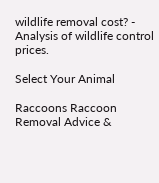wildlife removal cost? - Analysis of wildlife control prices.

Select Your Animal

Raccoons Raccoon Removal Advice &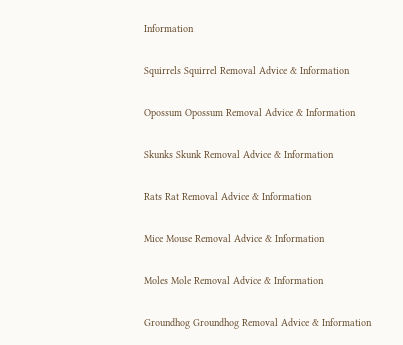Information

Squirrels Squirrel Removal Advice & Information

Opossum Opossum Removal Advice & Information

Skunks Skunk Removal Advice & Information

Rats Rat Removal Advice & Information

Mice Mouse Removal Advice & Information

Moles Mole Removal Advice & Information

Groundhog Groundhog Removal Advice & Information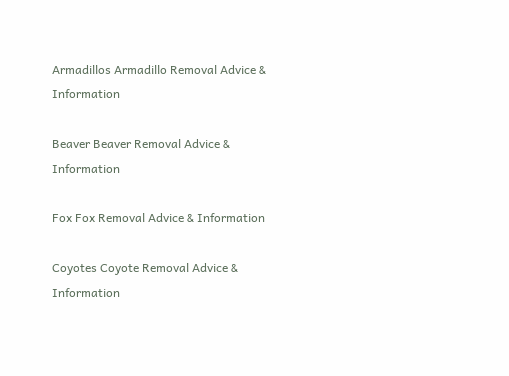Armadillos Armadillo Removal Advice & Information

Beaver Beaver Removal Advice & Information

Fox Fox Removal Advice & Information

Coyotes Coyote Removal Advice & Information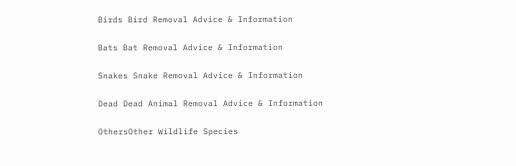Birds Bird Removal Advice & Information

Bats Bat Removal Advice & Information

Snakes Snake Removal Advice & Information

Dead Dead Animal Removal Advice & Information

OthersOther Wildlife Species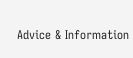Advice & Information